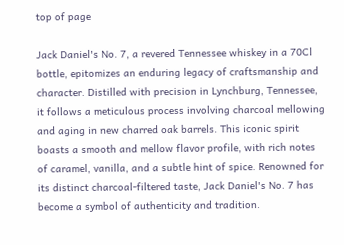top of page

Jack Daniel's No. 7, a revered Tennessee whiskey in a 70Cl bottle, epitomizes an enduring legacy of craftsmanship and character. Distilled with precision in Lynchburg, Tennessee, it follows a meticulous process involving charcoal mellowing and aging in new charred oak barrels. This iconic spirit boasts a smooth and mellow flavor profile, with rich notes of caramel, vanilla, and a subtle hint of spice. Renowned for its distinct charcoal-filtered taste, Jack Daniel's No. 7 has become a symbol of authenticity and tradition.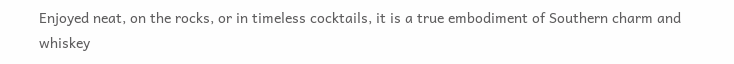Enjoyed neat, on the rocks, or in timeless cocktails, it is a true embodiment of Southern charm and whiskey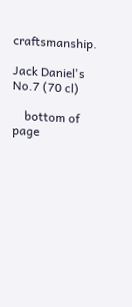craftsmanship.

Jack Daniel's No.7 (70 cl)

    bottom of page